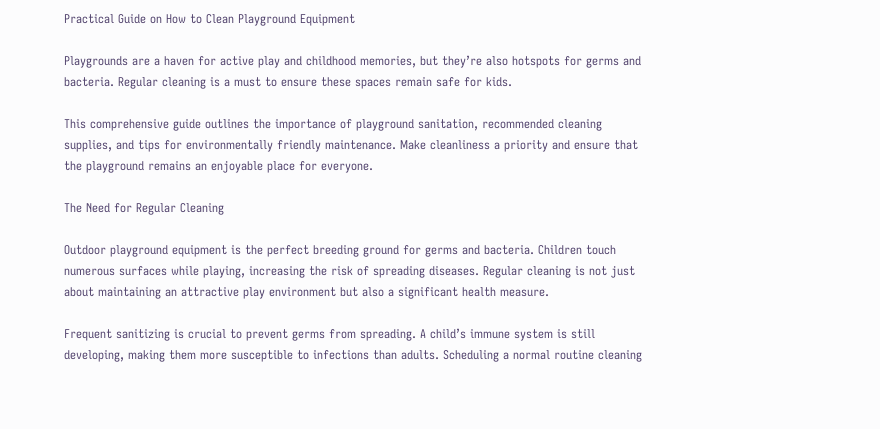Practical Guide on How to Clean Playground Equipment

Playgrounds are a haven for active play and childhood memories, but they’re also hotspots for germs and bacteria. Regular cleaning is a must to ensure these spaces remain safe for kids.

This comprehensive guide outlines the importance of playground sanitation, recommended cleaning supplies, and tips for environmentally friendly maintenance. Make cleanliness a priority and ensure that the playground remains an enjoyable place for everyone.

The Need for Regular Cleaning

Outdoor playground equipment is the perfect breeding ground for germs and bacteria. Children touch numerous surfaces while playing, increasing the risk of spreading diseases. Regular cleaning is not just about maintaining an attractive play environment but also a significant health measure.

Frequent sanitizing is crucial to prevent germs from spreading. A child’s immune system is still developing, making them more susceptible to infections than adults. Scheduling a normal routine cleaning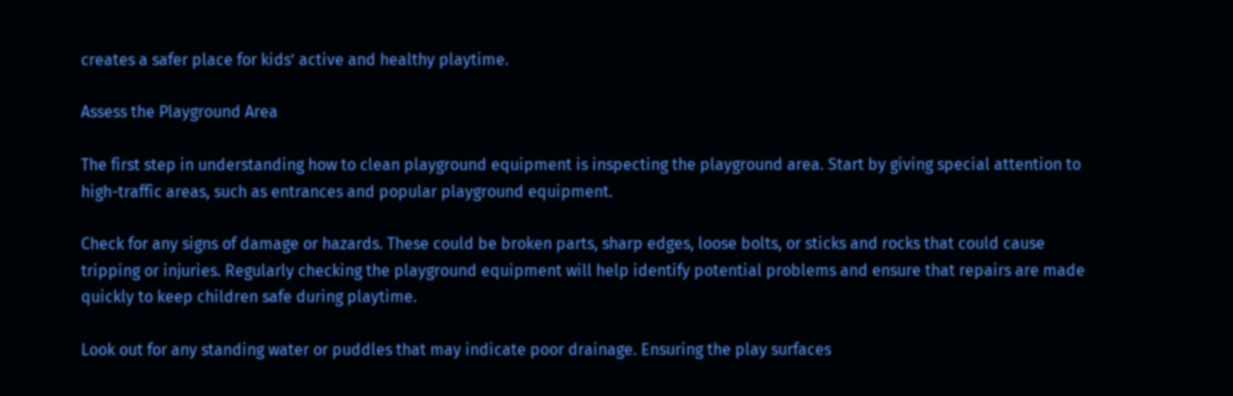creates a safer place for kids’ active and healthy playtime.

Assess the Playground Area

The first step in understanding how to clean playground equipment is inspecting the playground area. Start by giving special attention to high-traffic areas, such as entrances and popular playground equipment.

Check for any signs of damage or hazards. These could be broken parts, sharp edges, loose bolts, or sticks and rocks that could cause tripping or injuries. Regularly checking the playground equipment will help identify potential problems and ensure that repairs are made quickly to keep children safe during playtime.

Look out for any standing water or puddles that may indicate poor drainage. Ensuring the play surfaces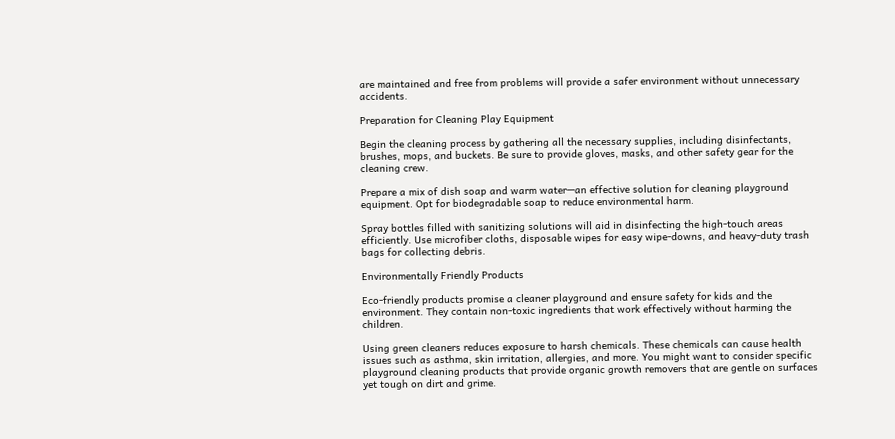are maintained and free from problems will provide a safer environment without unnecessary accidents.

Preparation for Cleaning Play Equipment

Begin the cleaning process by gathering all the necessary supplies, including disinfectants, brushes, mops, and buckets. Be sure to provide gloves, masks, and other safety gear for the cleaning crew.

Prepare a mix of dish soap and warm water—an effective solution for cleaning playground equipment. Opt for biodegradable soap to reduce environmental harm.

Spray bottles filled with sanitizing solutions will aid in disinfecting the high-touch areas efficiently. Use microfiber cloths, disposable wipes for easy wipe-downs, and heavy-duty trash bags for collecting debris.

Environmentally Friendly Products

Eco-friendly products promise a cleaner playground and ensure safety for kids and the environment. They contain non-toxic ingredients that work effectively without harming the children.

Using green cleaners reduces exposure to harsh chemicals. These chemicals can cause health issues such as asthma, skin irritation, allergies, and more. You might want to consider specific playground cleaning products that provide organic growth removers that are gentle on surfaces yet tough on dirt and grime.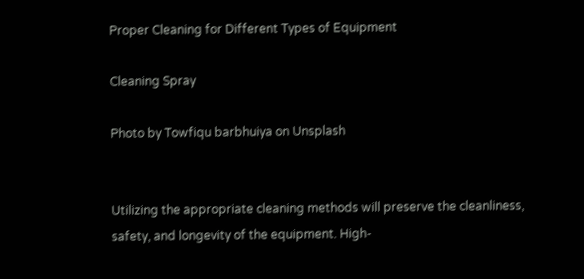Proper Cleaning for Different Types of Equipment

Cleaning Spray

Photo by Towfiqu barbhuiya on Unsplash


Utilizing the appropriate cleaning methods will preserve the cleanliness, safety, and longevity of the equipment. High-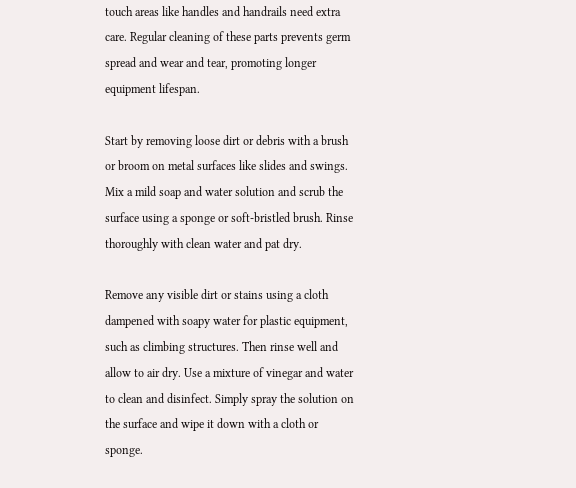touch areas like handles and handrails need extra care. Regular cleaning of these parts prevents germ spread and wear and tear, promoting longer equipment lifespan.

Start by removing loose dirt or debris with a brush or broom on metal surfaces like slides and swings. Mix a mild soap and water solution and scrub the surface using a sponge or soft-bristled brush. Rinse thoroughly with clean water and pat dry.

Remove any visible dirt or stains using a cloth dampened with soapy water for plastic equipment, such as climbing structures. Then rinse well and allow to air dry. Use a mixture of vinegar and water to clean and disinfect. Simply spray the solution on the surface and wipe it down with a cloth or sponge.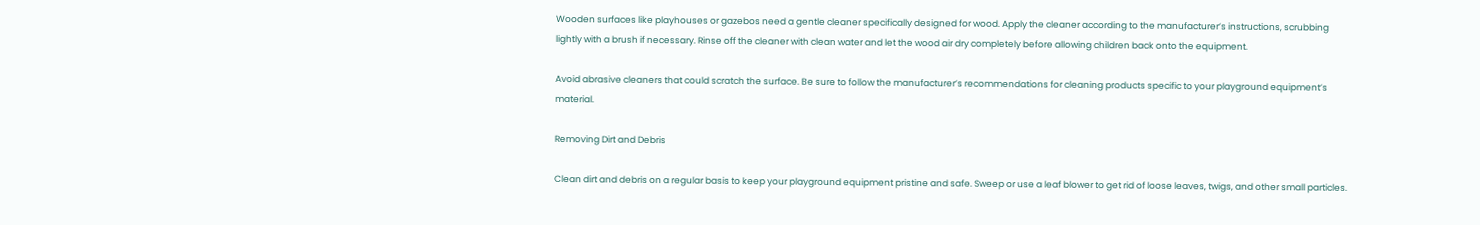Wooden surfaces like playhouses or gazebos need a gentle cleaner specifically designed for wood. Apply the cleaner according to the manufacturer’s instructions, scrubbing lightly with a brush if necessary. Rinse off the cleaner with clean water and let the wood air dry completely before allowing children back onto the equipment.

Avoid abrasive cleaners that could scratch the surface. Be sure to follow the manufacturer’s recommendations for cleaning products specific to your playground equipment’s material.

Removing Dirt and Debris

Clean dirt and debris on a regular basis to keep your playground equipment pristine and safe. Sweep or use a leaf blower to get rid of loose leaves, twigs, and other small particles.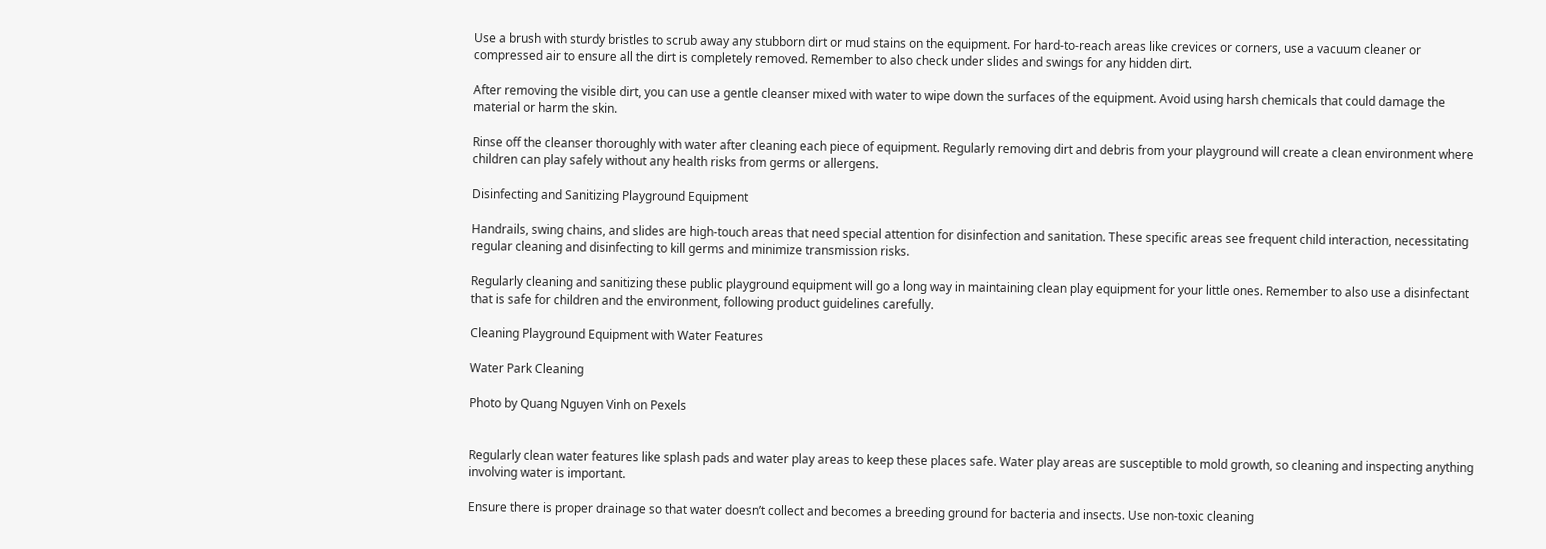Use a brush with sturdy bristles to scrub away any stubborn dirt or mud stains on the equipment. For hard-to-reach areas like crevices or corners, use a vacuum cleaner or compressed air to ensure all the dirt is completely removed. Remember to also check under slides and swings for any hidden dirt.

After removing the visible dirt, you can use a gentle cleanser mixed with water to wipe down the surfaces of the equipment. Avoid using harsh chemicals that could damage the material or harm the skin.

Rinse off the cleanser thoroughly with water after cleaning each piece of equipment. Regularly removing dirt and debris from your playground will create a clean environment where children can play safely without any health risks from germs or allergens.

Disinfecting and Sanitizing Playground Equipment

Handrails, swing chains, and slides are high-touch areas that need special attention for disinfection and sanitation. These specific areas see frequent child interaction, necessitating regular cleaning and disinfecting to kill germs and minimize transmission risks.

Regularly cleaning and sanitizing these public playground equipment will go a long way in maintaining clean play equipment for your little ones. Remember to also use a disinfectant that is safe for children and the environment, following product guidelines carefully.

Cleaning Playground Equipment with Water Features

Water Park Cleaning

Photo by Quang Nguyen Vinh on Pexels


Regularly clean water features like splash pads and water play areas to keep these places safe. Water play areas are susceptible to mold growth, so cleaning and inspecting anything involving water is important.

Ensure there is proper drainage so that water doesn’t collect and becomes a breeding ground for bacteria and insects. Use non-toxic cleaning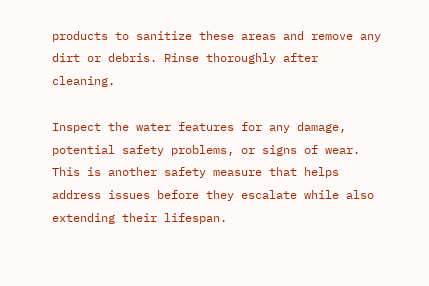products to sanitize these areas and remove any dirt or debris. Rinse thoroughly after cleaning.

Inspect the water features for any damage, potential safety problems, or signs of wear. This is another safety measure that helps address issues before they escalate while also extending their lifespan.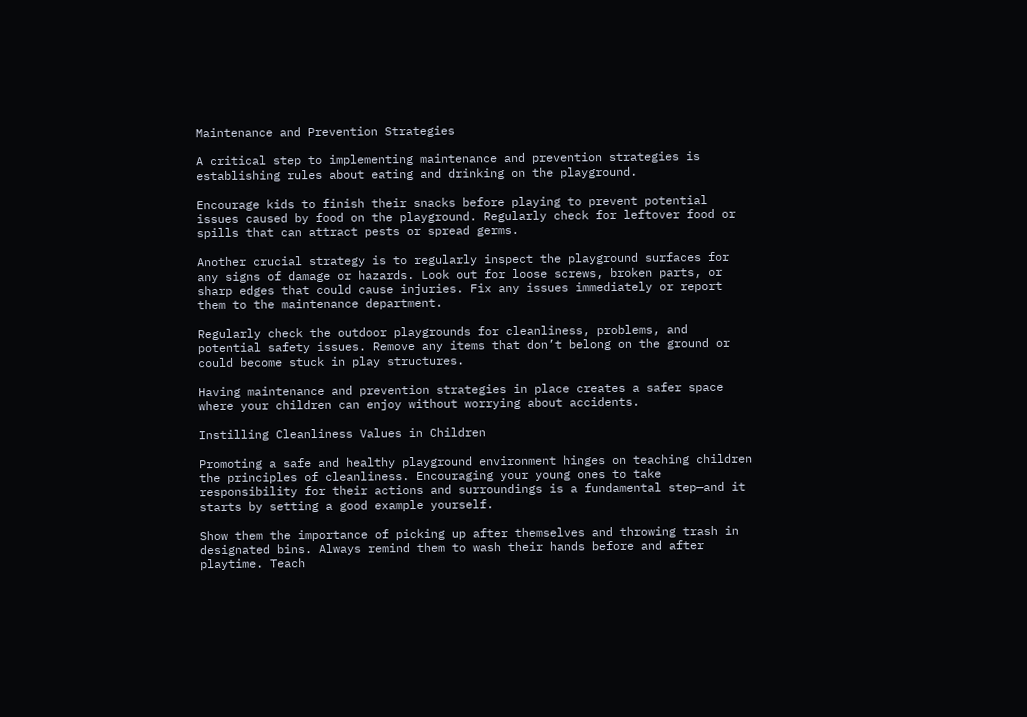Maintenance and Prevention Strategies

A critical step to implementing maintenance and prevention strategies is establishing rules about eating and drinking on the playground.

Encourage kids to finish their snacks before playing to prevent potential issues caused by food on the playground. Regularly check for leftover food or spills that can attract pests or spread germs.

Another crucial strategy is to regularly inspect the playground surfaces for any signs of damage or hazards. Look out for loose screws, broken parts, or sharp edges that could cause injuries. Fix any issues immediately or report them to the maintenance department.

Regularly check the outdoor playgrounds for cleanliness, problems, and potential safety issues. Remove any items that don’t belong on the ground or could become stuck in play structures.

Having maintenance and prevention strategies in place creates a safer space where your children can enjoy without worrying about accidents.

Instilling Cleanliness Values in Children

Promoting a safe and healthy playground environment hinges on teaching children the principles of cleanliness. Encouraging your young ones to take responsibility for their actions and surroundings is a fundamental step—and it starts by setting a good example yourself.

Show them the importance of picking up after themselves and throwing trash in designated bins. Always remind them to wash their hands before and after playtime. Teach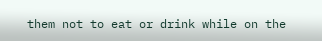them not to eat or drink while on the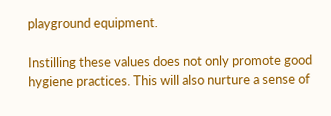playground equipment.

Instilling these values does not only promote good hygiene practices. This will also nurture a sense of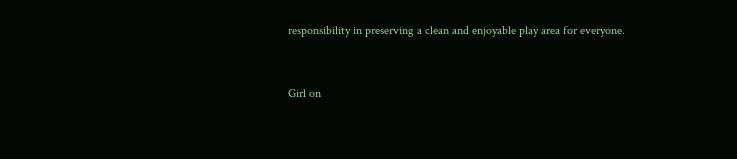responsibility in preserving a clean and enjoyable play area for everyone.


Girl on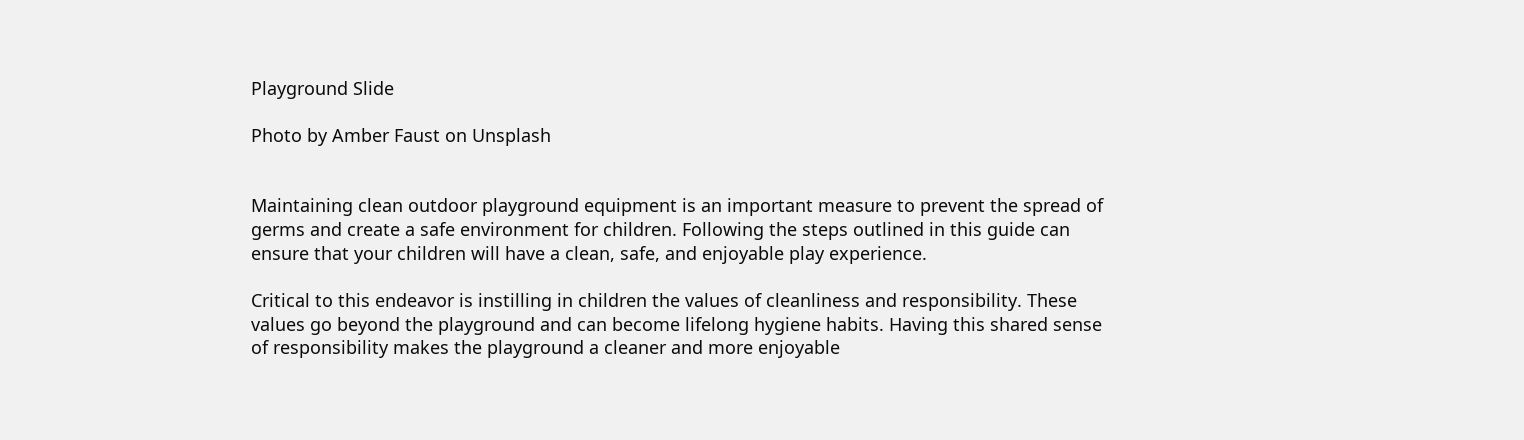Playground Slide

Photo by Amber Faust on Unsplash


Maintaining clean outdoor playground equipment is an important measure to prevent the spread of germs and create a safe environment for children. Following the steps outlined in this guide can ensure that your children will have a clean, safe, and enjoyable play experience.

Critical to this endeavor is instilling in children the values of cleanliness and responsibility. These values go beyond the playground and can become lifelong hygiene habits. Having this shared sense of responsibility makes the playground a cleaner and more enjoyable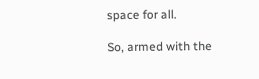space for all.

So, armed with the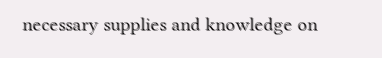necessary supplies and knowledge on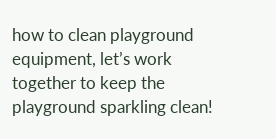how to clean playground equipment, let’s work together to keep the playground sparkling clean!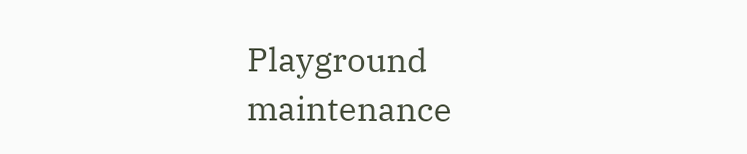Playground maintenance